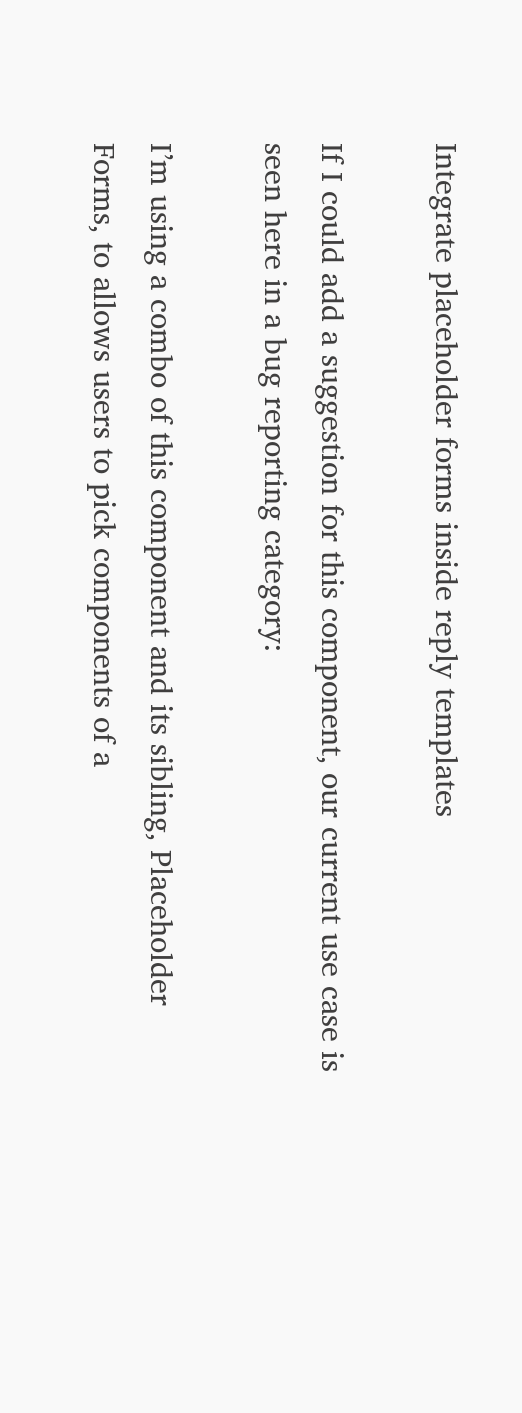Integrate placeholder forms inside reply templates

If I could add a suggestion for this component, our current use case is seen here in a bug reporting category:

I’m using a combo of this component and its sibling, Placeholder Forms, to allows users to pick components of a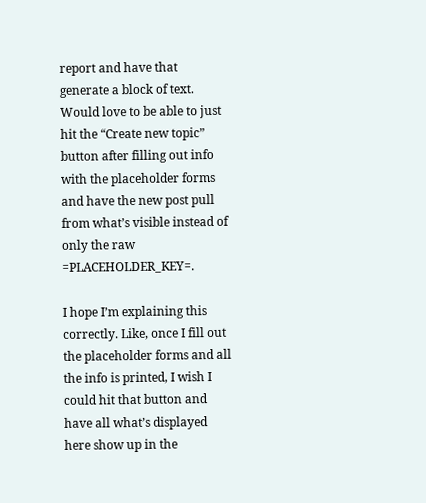report and have that generate a block of text. Would love to be able to just hit the “Create new topic” button after filling out info with the placeholder forms and have the new post pull from what’s visible instead of only the raw =PLACEHOLDER_KEY=.

I hope I’m explaining this correctly. Like, once I fill out the placeholder forms and all the info is printed, I wish I could hit that button and have all what’s displayed here show up in the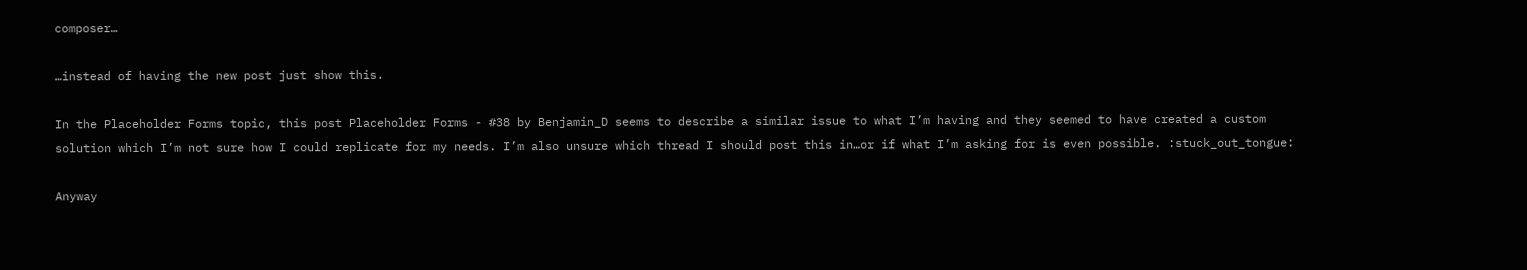composer…

…instead of having the new post just show this.

In the Placeholder Forms topic, this post Placeholder Forms - #38 by Benjamin_D seems to describe a similar issue to what I’m having and they seemed to have created a custom solution which I’m not sure how I could replicate for my needs. I’m also unsure which thread I should post this in…or if what I’m asking for is even possible. :stuck_out_tongue:

Anyway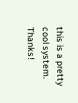this is a pretty cool system. Thanks!